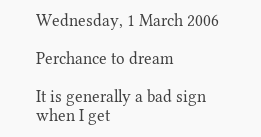Wednesday, 1 March 2006

Perchance to dream

It is generally a bad sign when I get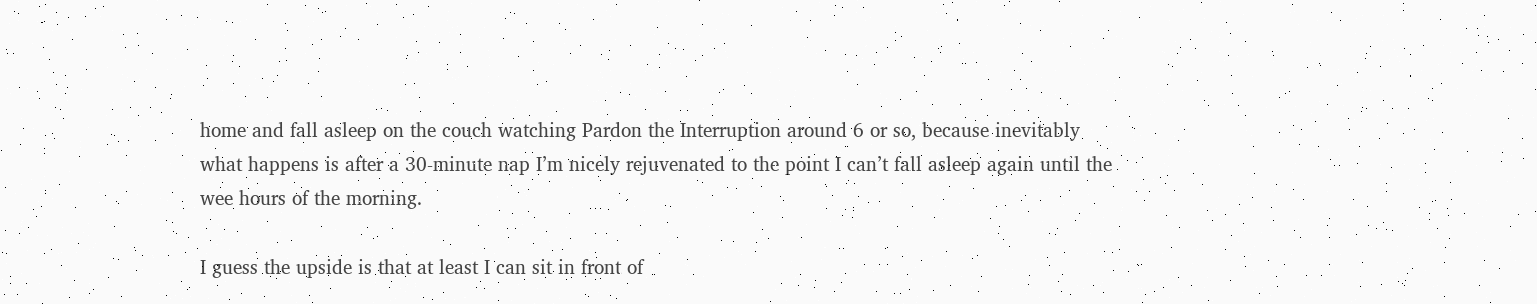home and fall asleep on the couch watching Pardon the Interruption around 6 or so, because inevitably what happens is after a 30-minute nap I’m nicely rejuvenated to the point I can’t fall asleep again until the wee hours of the morning.

I guess the upside is that at least I can sit in front of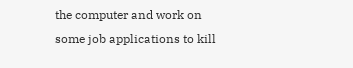the computer and work on some job applications to kill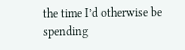the time I’d otherwise be spending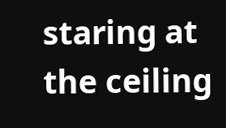staring at the ceiling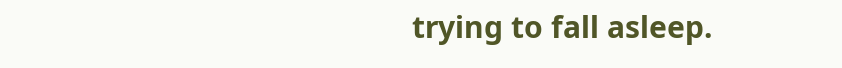trying to fall asleep.